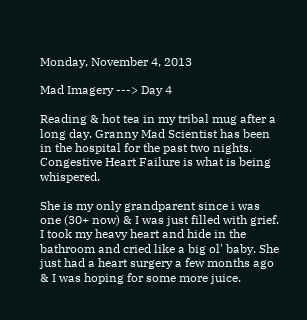Monday, November 4, 2013

Mad Imagery ---> Day 4

Reading & hot tea in my tribal mug after a long day. Granny Mad Scientist has been in the hospital for the past two nights. Congestive Heart Failure is what is being whispered.

She is my only grandparent since i was one (30+ now) & I was just filled with grief. I took my heavy heart and hide in the bathroom and cried like a big ol' baby. She just had a heart surgery a few months ago & I was hoping for some more juice.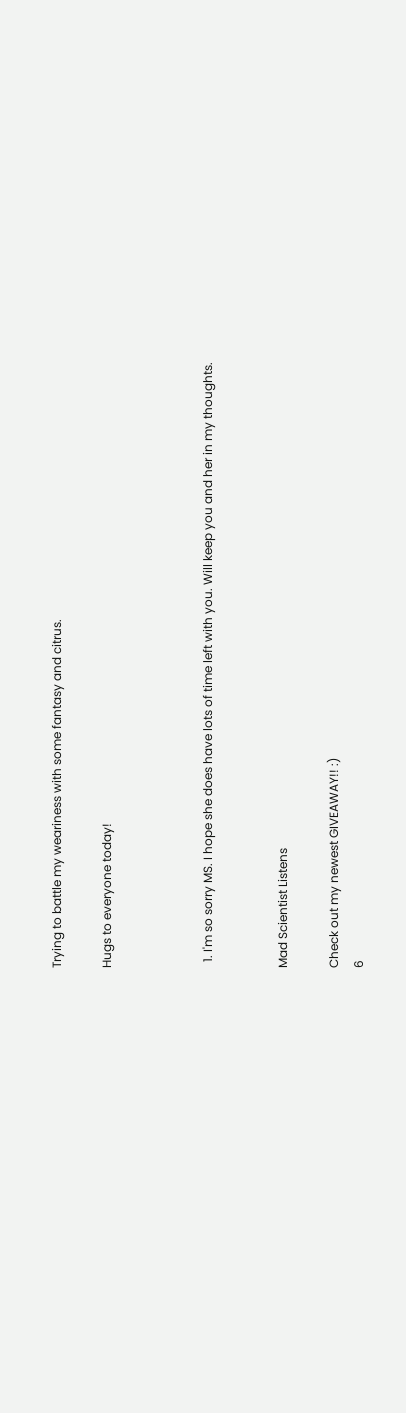Trying to battle my weariness with some fantasy and citrus.

Hugs to everyone today!



  1. I'm so sorry MS. I hope she does have lots of time left with you. Will keep you and her in my thoughts.


Mad Scientist Listens

Check out my newest GIVEAWAY!! :)
6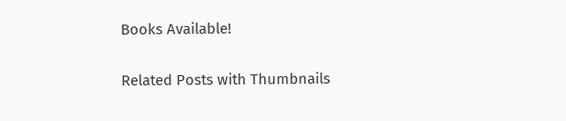Books Available!

Related Posts with Thumbnails